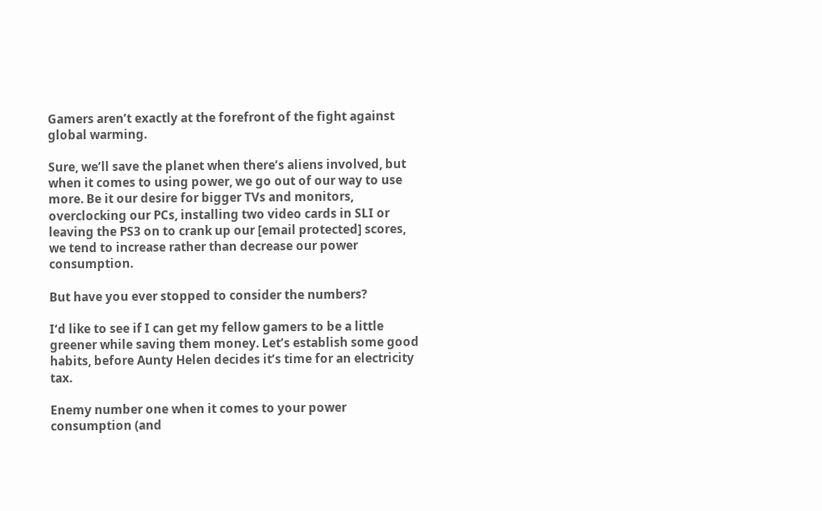Gamers aren’t exactly at the forefront of the fight against global warming.

Sure, we’ll save the planet when there’s aliens involved, but when it comes to using power, we go out of our way to use more. Be it our desire for bigger TVs and monitors, overclocking our PCs, installing two video cards in SLI or leaving the PS3 on to crank up our [email protected] scores, we tend to increase rather than decrease our power consumption.

But have you ever stopped to consider the numbers?

I‘d like to see if I can get my fellow gamers to be a little greener while saving them money. Let’s establish some good habits, before Aunty Helen decides it’s time for an electricity tax.

Enemy number one when it comes to your power consumption (and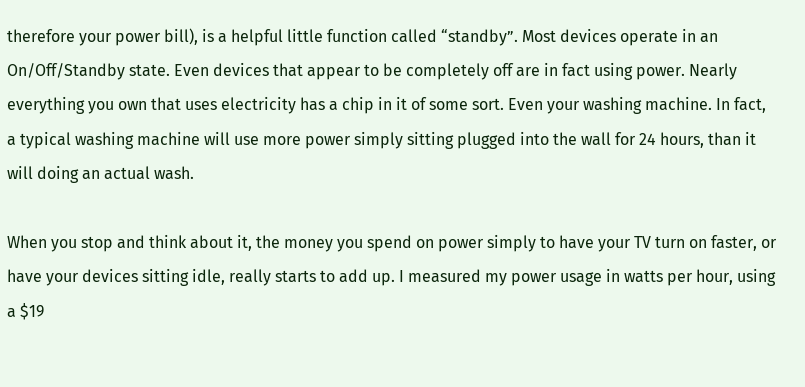therefore your power bill), is a helpful little function called “standby”. Most devices operate in an On/Off/Standby state. Even devices that appear to be completely off are in fact using power. Nearly everything you own that uses electricity has a chip in it of some sort. Even your washing machine. In fact, a typical washing machine will use more power simply sitting plugged into the wall for 24 hours, than it will doing an actual wash.

When you stop and think about it, the money you spend on power simply to have your TV turn on faster, or have your devices sitting idle, really starts to add up. I measured my power usage in watts per hour, using a $19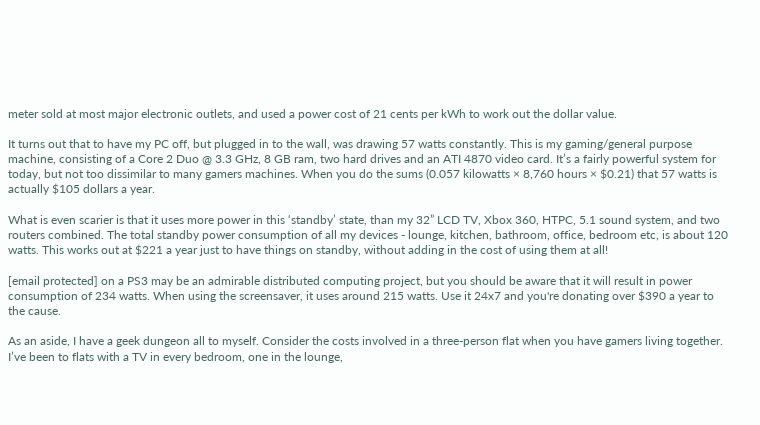meter sold at most major electronic outlets, and used a power cost of 21 cents per kWh to work out the dollar value.

It turns out that to have my PC off, but plugged in to the wall, was drawing 57 watts constantly. This is my gaming/general purpose machine, consisting of a Core 2 Duo @ 3.3 GHz, 8 GB ram, two hard drives and an ATI 4870 video card. It’s a fairly powerful system for today, but not too dissimilar to many gamers machines. When you do the sums (0.057 kilowatts × 8,760 hours × $0.21) that 57 watts is actually $105 dollars a year.

What is even scarier is that it uses more power in this ‘standby’ state, than my 32” LCD TV, Xbox 360, HTPC, 5.1 sound system, and two routers combined. The total standby power consumption of all my devices - lounge, kitchen, bathroom, office, bedroom etc, is about 120 watts. This works out at $221 a year just to have things on standby, without adding in the cost of using them at all!

[email protected] on a PS3 may be an admirable distributed computing project, but you should be aware that it will result in power consumption of 234 watts. When using the screensaver, it uses around 215 watts. Use it 24x7 and you're donating over $390 a year to the cause.

As an aside, I have a geek dungeon all to myself. Consider the costs involved in a three-person flat when you have gamers living together. I’ve been to flats with a TV in every bedroom, one in the lounge,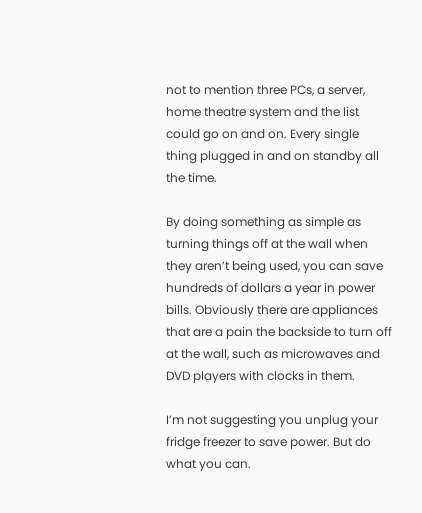not to mention three PCs, a server, home theatre system and the list could go on and on. Every single thing plugged in and on standby all the time.

By doing something as simple as turning things off at the wall when they aren’t being used, you can save hundreds of dollars a year in power bills. Obviously there are appliances that are a pain the backside to turn off at the wall, such as microwaves and DVD players with clocks in them.

I’m not suggesting you unplug your fridge freezer to save power. But do what you can.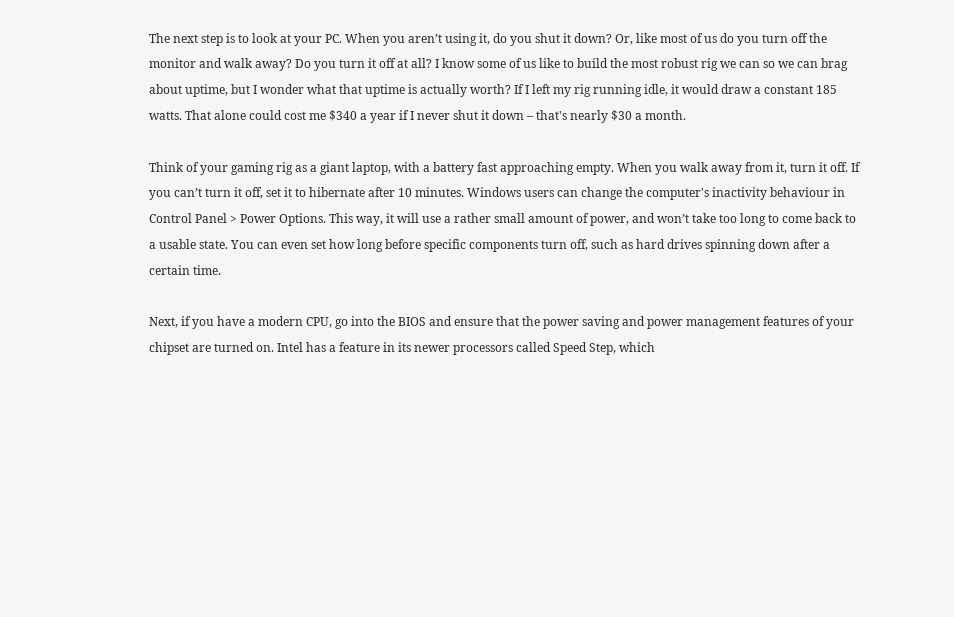The next step is to look at your PC. When you aren’t using it, do you shut it down? Or, like most of us do you turn off the monitor and walk away? Do you turn it off at all? I know some of us like to build the most robust rig we can so we can brag about uptime, but I wonder what that uptime is actually worth? If I left my rig running idle, it would draw a constant 185 watts. That alone could cost me $340 a year if I never shut it down – that's nearly $30 a month.

Think of your gaming rig as a giant laptop, with a battery fast approaching empty. When you walk away from it, turn it off. If you can’t turn it off, set it to hibernate after 10 minutes. Windows users can change the computer's inactivity behaviour in Control Panel > Power Options. This way, it will use a rather small amount of power, and won’t take too long to come back to a usable state. You can even set how long before specific components turn off, such as hard drives spinning down after a certain time.

Next, if you have a modern CPU, go into the BIOS and ensure that the power saving and power management features of your chipset are turned on. Intel has a feature in its newer processors called Speed Step, which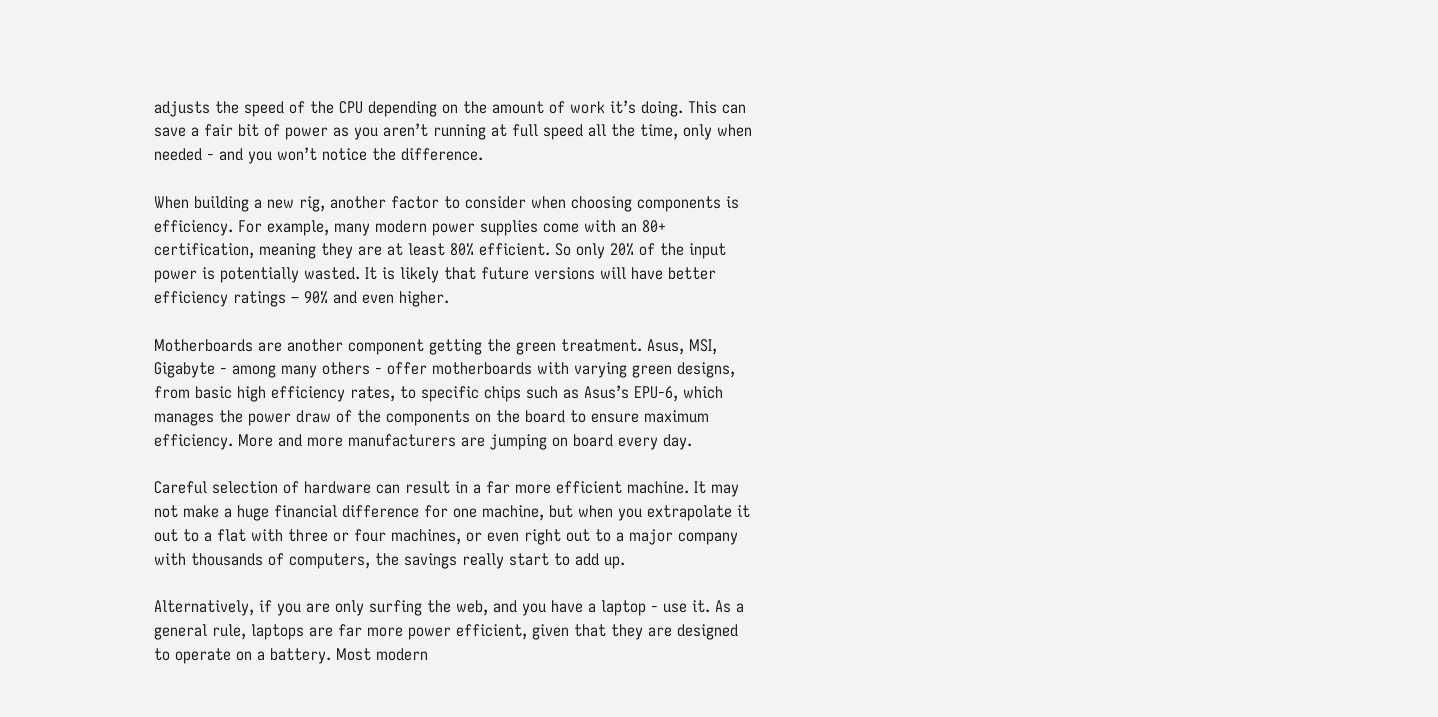adjusts the speed of the CPU depending on the amount of work it’s doing. This can save a fair bit of power as you aren’t running at full speed all the time, only when needed - and you won’t notice the difference.

When building a new rig, another factor to consider when choosing components is efficiency. For example, many modern power supplies come with an 80+ certification, meaning they are at least 80% efficient. So only 20% of the input power is potentially wasted. It is likely that future versions will have better efficiency ratings – 90% and even higher.

Motherboards are another component getting the green treatment. Asus, MSI, Gigabyte - among many others - offer motherboards with varying green designs, from basic high efficiency rates, to specific chips such as Asus’s EPU-6, which manages the power draw of the components on the board to ensure maximum efficiency. More and more manufacturers are jumping on board every day.

Careful selection of hardware can result in a far more efficient machine. It may not make a huge financial difference for one machine, but when you extrapolate it out to a flat with three or four machines, or even right out to a major company with thousands of computers, the savings really start to add up.

Alternatively, if you are only surfing the web, and you have a laptop - use it. As a general rule, laptops are far more power efficient, given that they are designed to operate on a battery. Most modern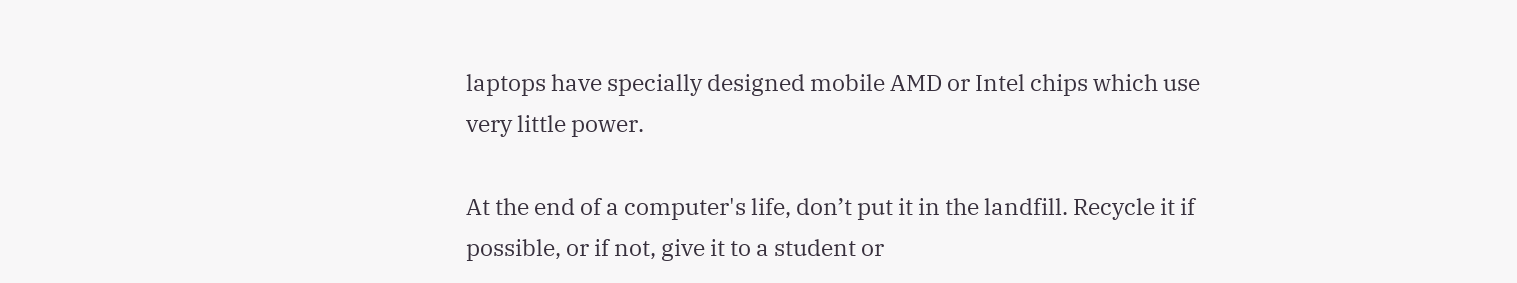laptops have specially designed mobile AMD or Intel chips which use very little power.

At the end of a computer's life, don’t put it in the landfill. Recycle it if possible, or if not, give it to a student or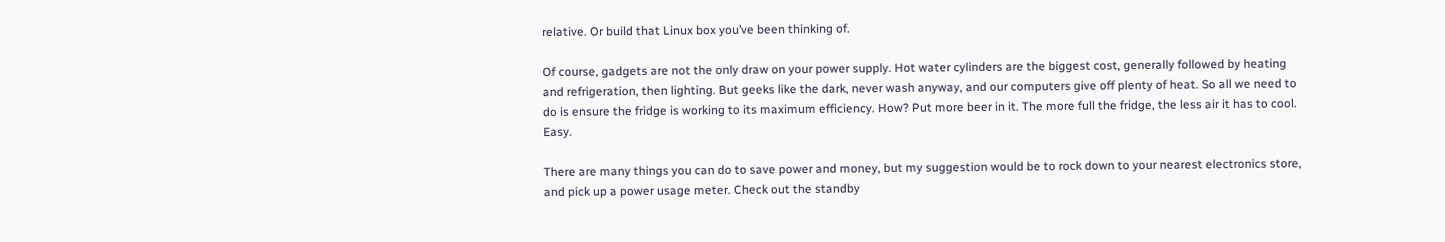relative. Or build that Linux box you’ve been thinking of.

Of course, gadgets are not the only draw on your power supply. Hot water cylinders are the biggest cost, generally followed by heating and refrigeration, then lighting. But geeks like the dark, never wash anyway, and our computers give off plenty of heat. So all we need to do is ensure the fridge is working to its maximum efficiency. How? Put more beer in it. The more full the fridge, the less air it has to cool. Easy.

There are many things you can do to save power and money, but my suggestion would be to rock down to your nearest electronics store, and pick up a power usage meter. Check out the standby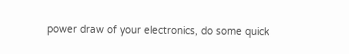power draw of your electronics, do some quick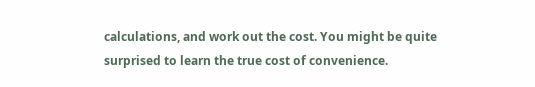calculations, and work out the cost. You might be quite surprised to learn the true cost of convenience.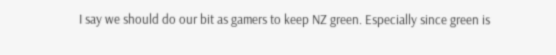I say we should do our bit as gamers to keep NZ green. Especially since green is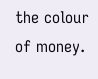the colour of money.